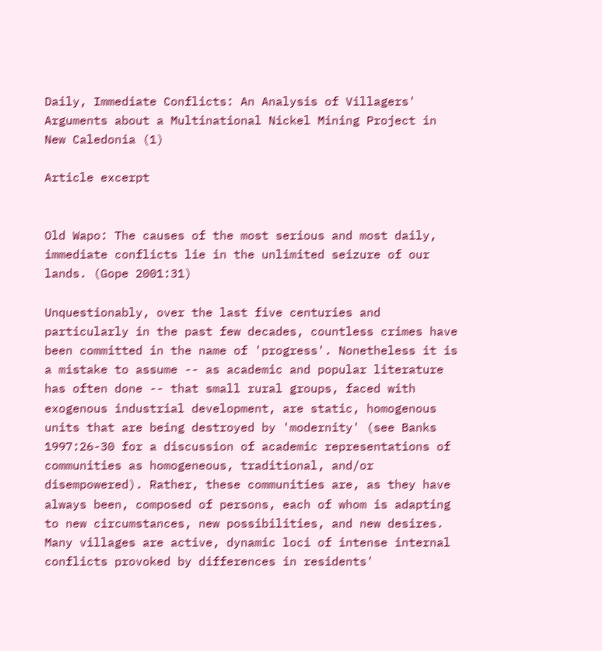Daily, Immediate Conflicts: An Analysis of Villagers' Arguments about a Multinational Nickel Mining Project in New Caledonia (1)

Article excerpt


Old Wapo: The causes of the most serious and most daily, immediate conflicts lie in the unlimited seizure of our lands. (Gope 2001:31)

Unquestionably, over the last five centuries and particularly in the past few decades, countless crimes have been committed in the name of 'progress'. Nonetheless it is a mistake to assume -- as academic and popular literature has often done -- that small rural groups, faced with exogenous industrial development, are static, homogenous units that are being destroyed by 'modernity' (see Banks 1997:26-30 for a discussion of academic representations of communities as homogeneous, traditional, and/or disempowered). Rather, these communities are, as they have always been, composed of persons, each of whom is adapting to new circumstances, new possibilities, and new desires. Many villages are active, dynamic loci of intense internal conflicts provoked by differences in residents'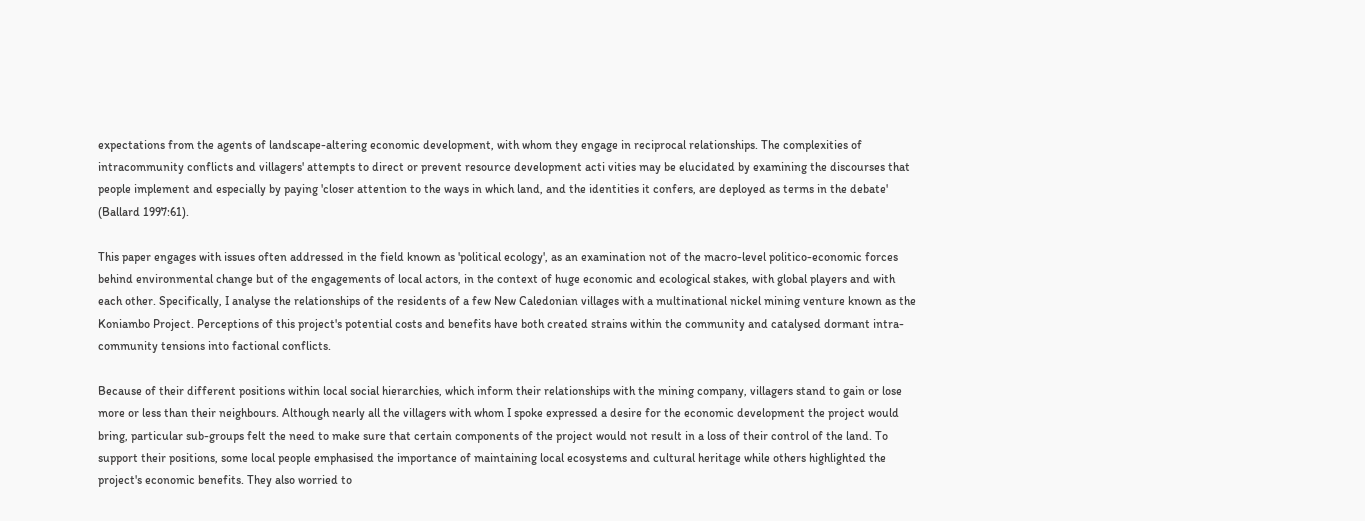expectations from the agents of landscape-altering economic development, with whom they engage in reciprocal relationships. The complexities of intracommunity conflicts and villagers' attempts to direct or prevent resource development acti vities may be elucidated by examining the discourses that people implement and especially by paying 'closer attention to the ways in which land, and the identities it confers, are deployed as terms in the debate' (Ballard 1997:61).

This paper engages with issues often addressed in the field known as 'political ecology', as an examination not of the macro-level politico-economic forces behind environmental change but of the engagements of local actors, in the context of huge economic and ecological stakes, with global players and with each other. Specifically, I analyse the relationships of the residents of a few New Caledonian villages with a multinational nickel mining venture known as the Koniambo Project. Perceptions of this project's potential costs and benefits have both created strains within the community and catalysed dormant intra-community tensions into factional conflicts.

Because of their different positions within local social hierarchies, which inform their relationships with the mining company, villagers stand to gain or lose more or less than their neighbours. Although nearly all the villagers with whom I spoke expressed a desire for the economic development the project would bring, particular sub-groups felt the need to make sure that certain components of the project would not result in a loss of their control of the land. To support their positions, some local people emphasised the importance of maintaining local ecosystems and cultural heritage while others highlighted the project's economic benefits. They also worried to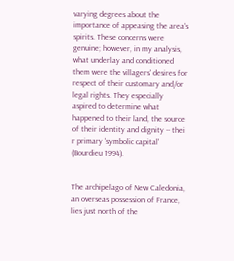varying degrees about the importance of appeasing the area's spirits. These concerns were genuine; however, in my analysis, what underlay and conditioned them were the villagers' desires for respect of their customary and/or legal rights. They especially aspired to determine what happened to their land, the source of their identity and dignity -- thei r primary 'symbolic capital' (Bourdieu 1994).


The archipelago of New Caledonia, an overseas possession of France, lies just north of the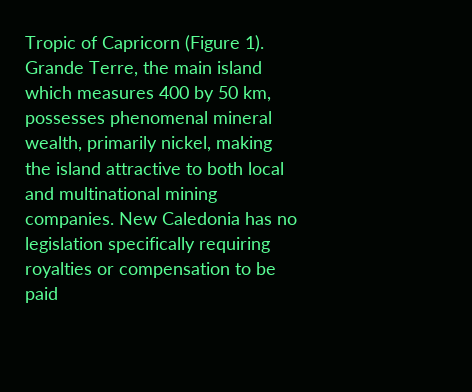Tropic of Capricorn (Figure 1). Grande Terre, the main island which measures 400 by 50 km, possesses phenomenal mineral wealth, primarily nickel, making the island attractive to both local and multinational mining companies. New Caledonia has no legislation specifically requiring royalties or compensation to be paid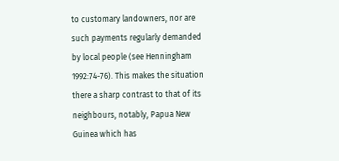to customary landowners, nor are such payments regularly demanded by local people (see Henningham 1992:74-76). This makes the situation there a sharp contrast to that of its neighbours, notably, Papua New Guinea which has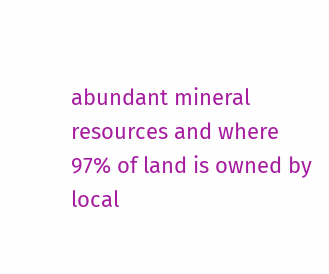abundant mineral resources and where 97% of land is owned by local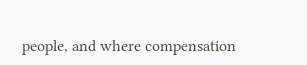people, and where compensation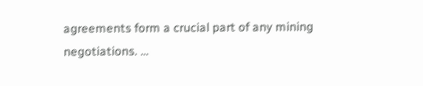agreements form a crucial part of any mining negotiations. …